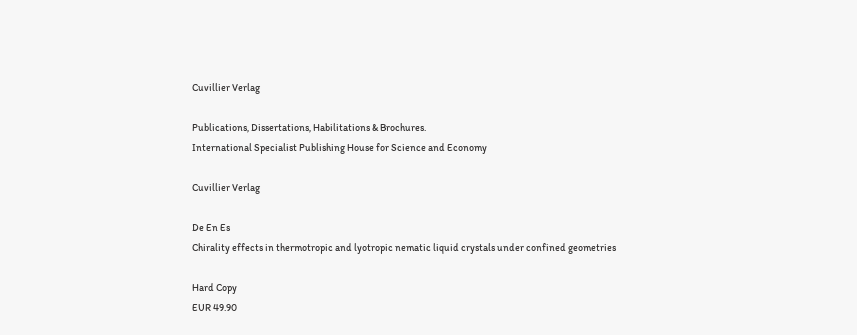Cuvillier Verlag

Publications, Dissertations, Habilitations & Brochures.
International Specialist Publishing House for Science and Economy

Cuvillier Verlag

De En Es
Chirality effects in thermotropic and lyotropic nematic liquid crystals under confined geometries

Hard Copy
EUR 49.90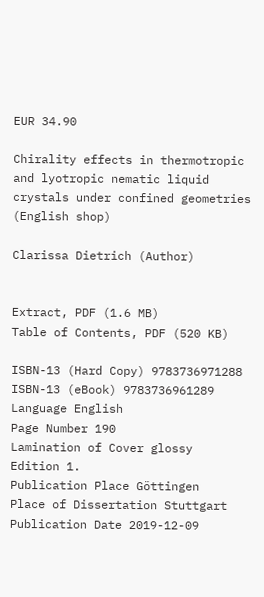EUR 34.90

Chirality effects in thermotropic and lyotropic nematic liquid crystals under confined geometries (English shop)

Clarissa Dietrich (Author)


Extract, PDF (1.6 MB)
Table of Contents, PDF (520 KB)

ISBN-13 (Hard Copy) 9783736971288
ISBN-13 (eBook) 9783736961289
Language English
Page Number 190
Lamination of Cover glossy
Edition 1.
Publication Place Göttingen
Place of Dissertation Stuttgart
Publication Date 2019-12-09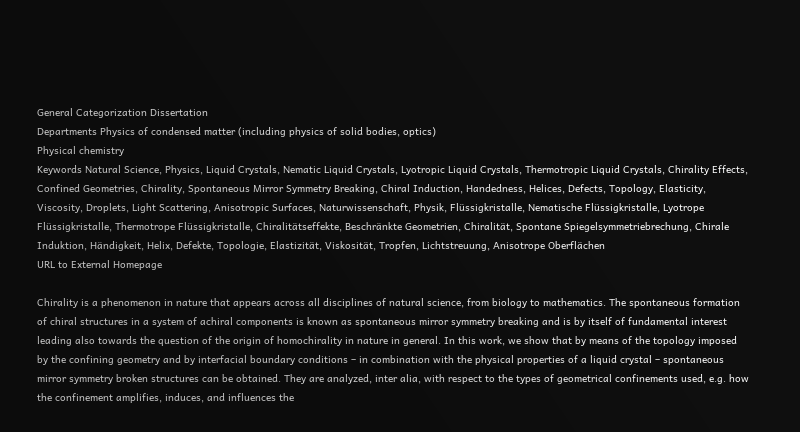General Categorization Dissertation
Departments Physics of condensed matter (including physics of solid bodies, optics)
Physical chemistry
Keywords Natural Science, Physics, Liquid Crystals, Nematic Liquid Crystals, Lyotropic Liquid Crystals, Thermotropic Liquid Crystals, Chirality Effects, Confined Geometries, Chirality, Spontaneous Mirror Symmetry Breaking, Chiral Induction, Handedness, Helices, Defects, Topology, Elasticity, Viscosity, Droplets, Light Scattering, Anisotropic Surfaces, Naturwissenschaft, Physik, Flüssigkristalle, Nematische Flüssigkristalle, Lyotrope Flüssigkristalle, Thermotrope Flüssigkristalle, Chiralitätseffekte, Beschränkte Geometrien, Chiralität, Spontane Spiegelsymmetriebrechung, Chirale Induktion, Händigkeit, Helix, Defekte, Topologie, Elastizität, Viskosität, Tropfen, Lichtstreuung, Anisotrope Oberflächen
URL to External Homepage

Chirality is a phenomenon in nature that appears across all disciplines of natural science, from biology to mathematics. The spontaneous formation of chiral structures in a system of achiral components is known as spontaneous mirror symmetry breaking and is by itself of fundamental interest leading also towards the question of the origin of homochirality in nature in general. In this work, we show that by means of the topology imposed by the confining geometry and by interfacial boundary conditions – in combination with the physical properties of a liquid crystal – spontaneous mirror symmetry broken structures can be obtained. They are analyzed, inter alia, with respect to the types of geometrical confinements used, e.g. how the confinement amplifies, induces, and influences the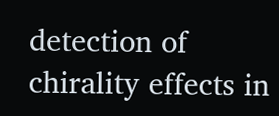detection of chirality effects in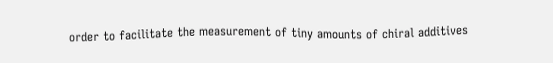order to facilitate the measurement of tiny amounts of chiral additives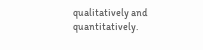qualitatively and quantitatively.